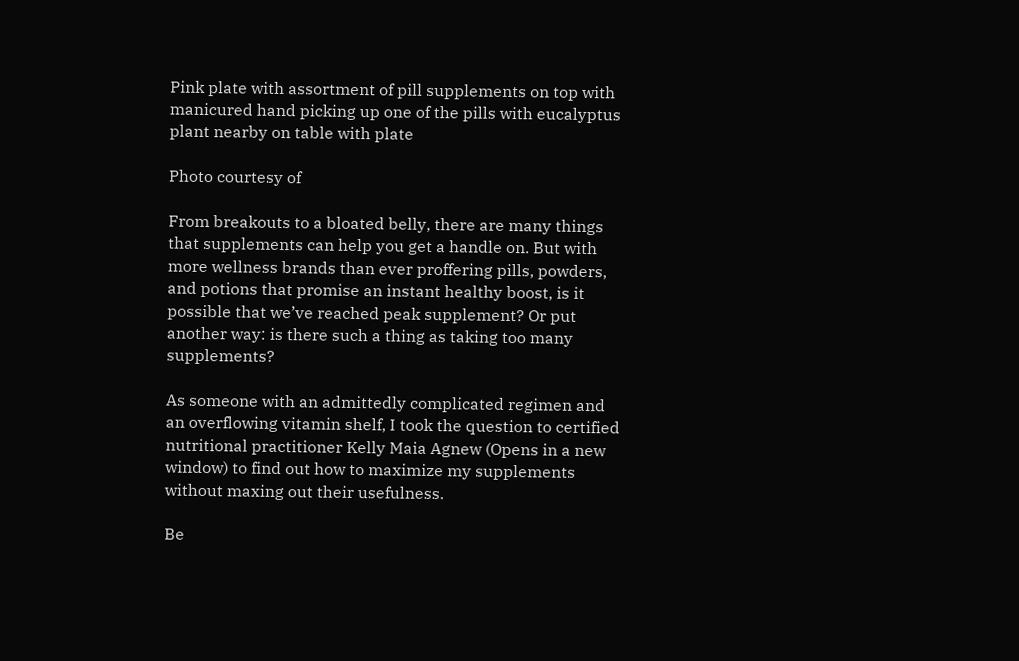Pink plate with assortment of pill supplements on top with manicured hand picking up one of the pills with eucalyptus plant nearby on table with plate

Photo courtesy of

From breakouts to a bloated belly, there are many things that supplements can help you get a handle on. But with more wellness brands than ever proffering pills, powders, and potions that promise an instant healthy boost, is it possible that we’ve reached peak supplement? Or put another way: is there such a thing as taking too many supplements?

As someone with an admittedly complicated regimen and an overflowing vitamin shelf, I took the question to certified nutritional practitioner Kelly Maia Agnew (Opens in a new window) to find out how to maximize my supplements without maxing out their usefulness.

Be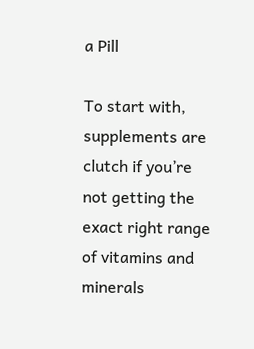a Pill

To start with, supplements are clutch if you’re not getting the exact right range of vitamins and minerals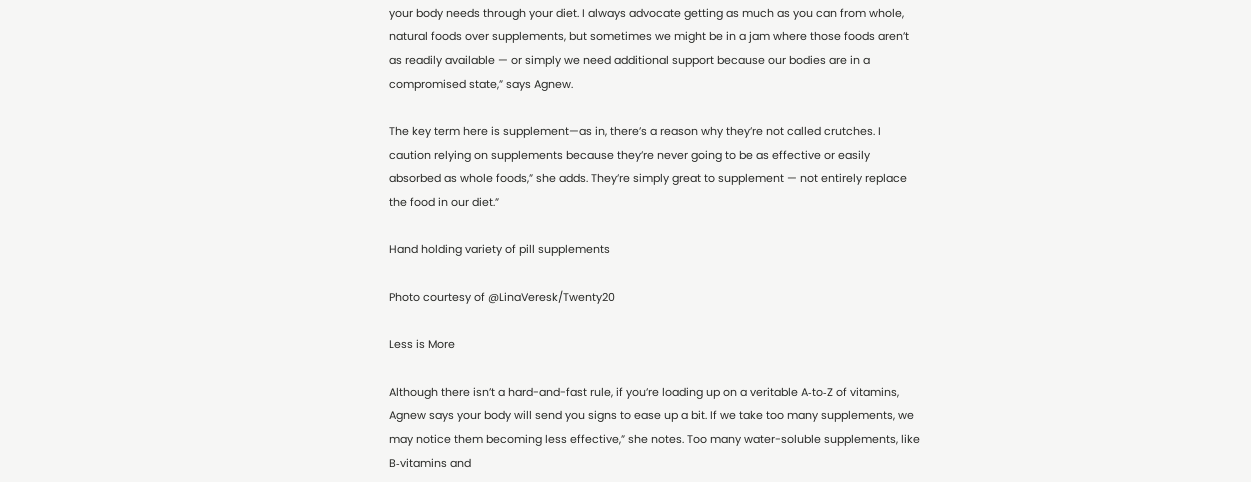your body needs through your diet. I always advocate getting as much as you can from whole, natural foods over supplements, but sometimes we might be in a jam where those foods aren’t as readily available — or simply we need additional support because our bodies are in a compromised state,” says Agnew.

The key term here is supplement—as in, there’s a reason why they’re not called crutches. I caution relying on supplements because they’re never going to be as effective or easily absorbed as whole foods,” she adds. They’re simply great to supplement — not entirely replace the food in our diet.”

Hand holding variety of pill supplements

Photo courtesy of @LinaVeresk/Twenty20

Less is More

Although there isn’t a hard-and-fast rule, if you’re loading up on a veritable A‑to‑Z of vitamins, Agnew says your body will send you signs to ease up a bit. If we take too many supplements, we may notice them becoming less effective,” she notes. Too many water-soluble supplements, like B‑vitamins and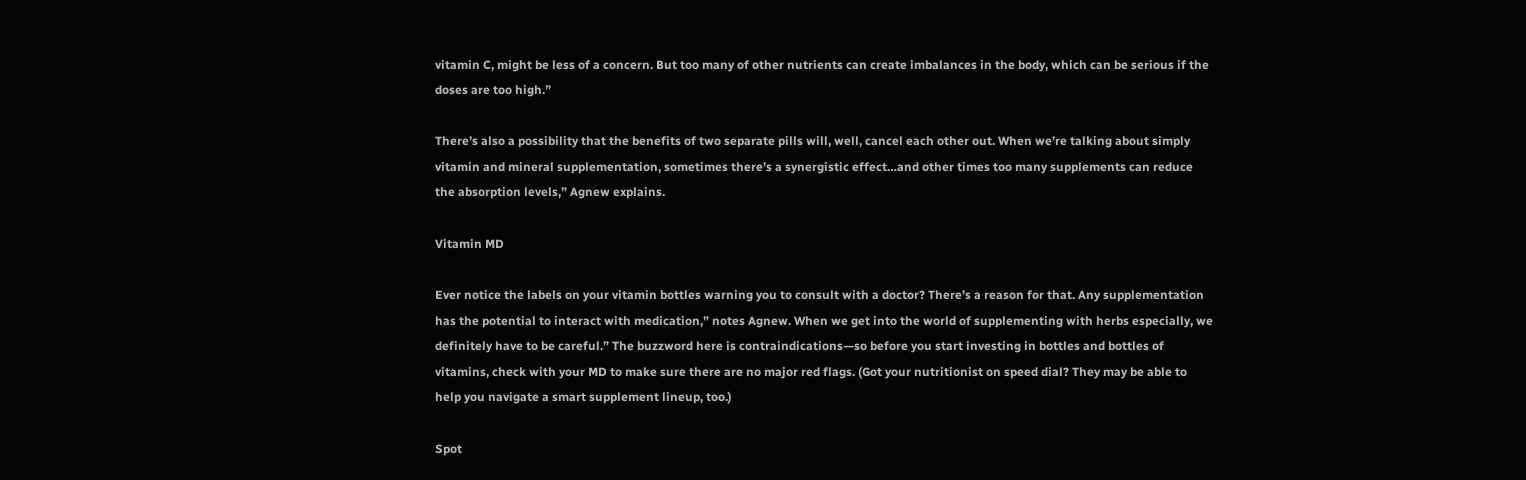vitamin C, might be less of a concern. But too many of other nutrients can create imbalances in the body, which can be serious if the doses are too high.”

There’s also a possibility that the benefits of two separate pills will, well, cancel each other out. When we’re talking about simply vitamin and mineral supplementation, sometimes there’s a synergistic effect…and other times too many supplements can reduce the absorption levels,” Agnew explains.

Vitamin MD

Ever notice the labels on your vitamin bottles warning you to consult with a doctor? There’s a reason for that. Any supplementation has the potential to interact with medication,” notes Agnew. When we get into the world of supplementing with herbs especially, we definitely have to be careful.” The buzzword here is contraindications—so before you start investing in bottles and bottles of vitamins, check with your MD to make sure there are no major red flags. (Got your nutritionist on speed dial? They may be able to help you navigate a smart supplement lineup, too.)

Spot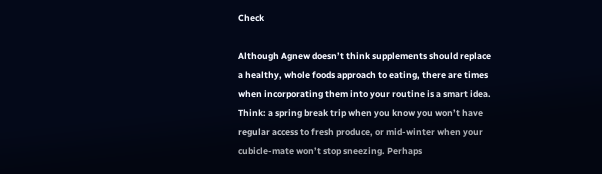Check

Although Agnew doesn’t think supplements should replace a healthy, whole foods approach to eating, there are times when incorporating them into your routine is a smart idea. Think: a spring break trip when you know you won’t have regular access to fresh produce, or mid-winter when your cubicle-mate won’t stop sneezing. Perhaps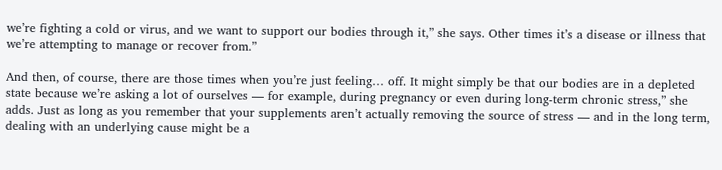we’re fighting a cold or virus, and we want to support our bodies through it,” she says. Other times it’s a disease or illness that we’re attempting to manage or recover from.”

And then, of course, there are those times when you’re just feeling… off. It might simply be that our bodies are in a depleted state because we’re asking a lot of ourselves — for example, during pregnancy or even during long-term chronic stress,” she adds. Just as long as you remember that your supplements aren’t actually removing the source of stress — and in the long term, dealing with an underlying cause might be a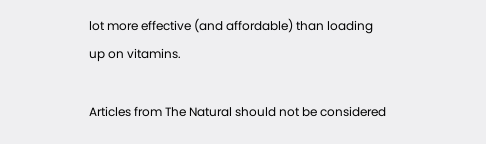lot more effective (and affordable) than loading up on vitamins.

Articles from The Natural should not be considered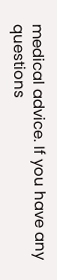medical advice. If you have any questions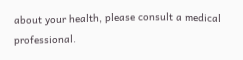about your health, please consult a medical professional.